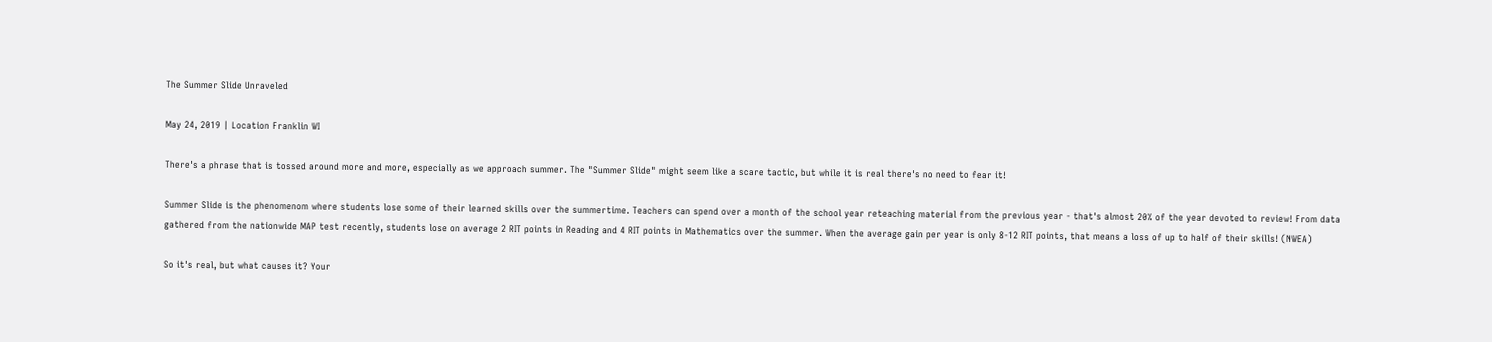The Summer Slide Unraveled

May 24, 2019 | Location Franklin WI

There's a phrase that is tossed around more and more, especially as we approach summer. The "Summer Slide" might seem like a scare tactic, but while it is real there's no need to fear it!

Summer Slide is the phenomenom where students lose some of their learned skills over the summertime. Teachers can spend over a month of the school year reteaching material from the previous year - that's almost 20% of the year devoted to review! From data gathered from the nationwide MAP test recently, students lose on average 2 RIT points in Reading and 4 RIT points in Mathematics over the summer. When the average gain per year is only 8-12 RIT points, that means a loss of up to half of their skills! (NWEA)

So it's real, but what causes it? Your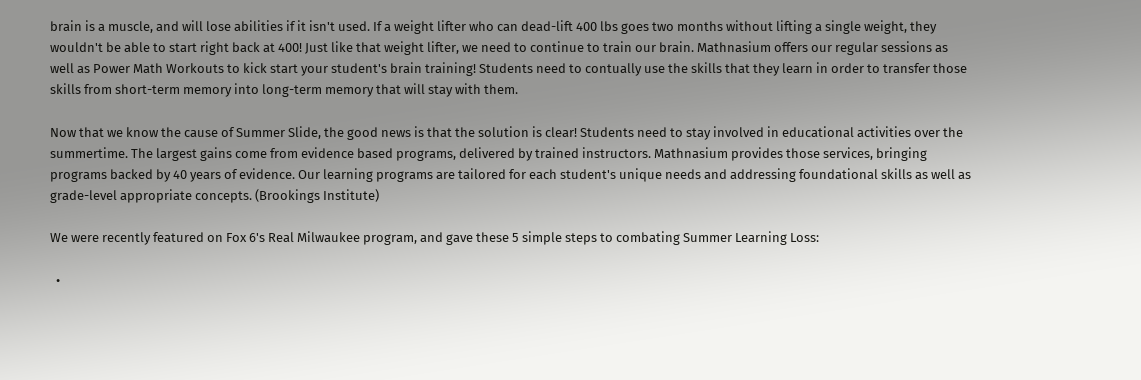brain is a muscle, and will lose abilities if it isn't used. If a weight lifter who can dead-lift 400 lbs goes two months without lifting a single weight, they wouldn't be able to start right back at 400! Just like that weight lifter, we need to continue to train our brain. Mathnasium offers our regular sessions as well as Power Math Workouts to kick start your student's brain training! Students need to contually use the skills that they learn in order to transfer those skills from short-term memory into long-term memory that will stay with them.

Now that we know the cause of Summer Slide, the good news is that the solution is clear! Students need to stay involved in educational activities over the summertime. The largest gains come from evidence based programs, delivered by trained instructors. Mathnasium provides those services, bringing programs backed by 40 years of evidence. Our learning programs are tailored for each student's unique needs and addressing foundational skills as well as grade-level appropriate concepts. (Brookings Institute)

We were recently featured on Fox 6's Real Milwaukee program, and gave these 5 simple steps to combating Summer Learning Loss:

  •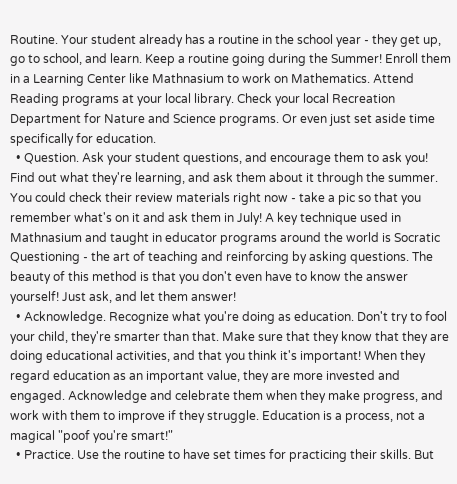Routine. Your student already has a routine in the school year - they get up, go to school, and learn. Keep a routine going during the Summer! Enroll them in a Learning Center like Mathnasium to work on Mathematics. Attend Reading programs at your local library. Check your local Recreation Department for Nature and Science programs. Or even just set aside time specifically for education.
  • Question. Ask your student questions, and encourage them to ask you! Find out what they're learning, and ask them about it through the summer. You could check their review materials right now - take a pic so that you remember what's on it and ask them in July! A key technique used in Mathnasium and taught in educator programs around the world is Socratic Questioning - the art of teaching and reinforcing by asking questions. The beauty of this method is that you don't even have to know the answer yourself! Just ask, and let them answer!
  • Acknowledge. Recognize what you're doing as education. Don't try to fool your child, they're smarter than that. Make sure that they know that they are doing educational activities, and that you think it's important! When they regard education as an important value, they are more invested and engaged. Acknowledge and celebrate them when they make progress, and work with them to improve if they struggle. Education is a process, not a magical "poof you're smart!"
  • Practice. Use the routine to have set times for practicing their skills. But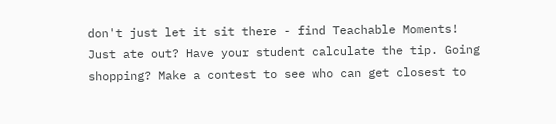don't just let it sit there - find Teachable Moments! Just ate out? Have your student calculate the tip. Going shopping? Make a contest to see who can get closest to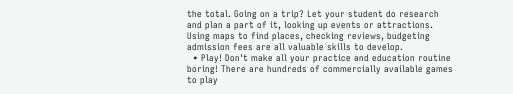the total. Going on a trip? Let your student do research and plan a part of it, looking up events or attractions. Using maps to find places, checking reviews, budgeting admission fees are all valuable skills to develop.
  • Play! Don't make all your practice and education routine boring! There are hundreds of commercially available games to play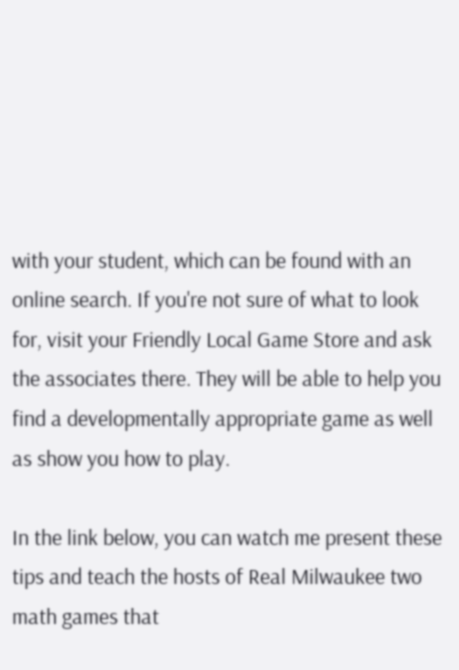with your student, which can be found with an online search. If you're not sure of what to look for, visit your Friendly Local Game Store and ask the associates there. They will be able to help you find a developmentally appropriate game as well as show you how to play.

In the link below, you can watch me present these tips and teach the hosts of Real Milwaukee two math games that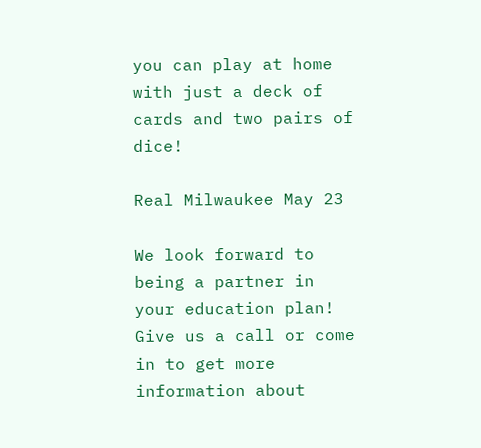you can play at home with just a deck of cards and two pairs of dice!

Real Milwaukee May 23

We look forward to being a partner in your education plan! Give us a call or come in to get more information about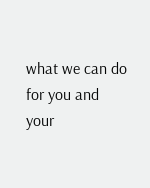what we can do for you and your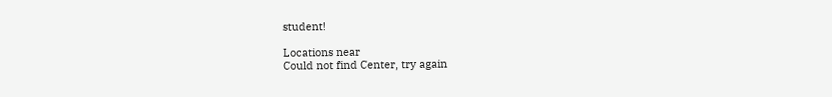student!

Locations near
Could not find Center, try again